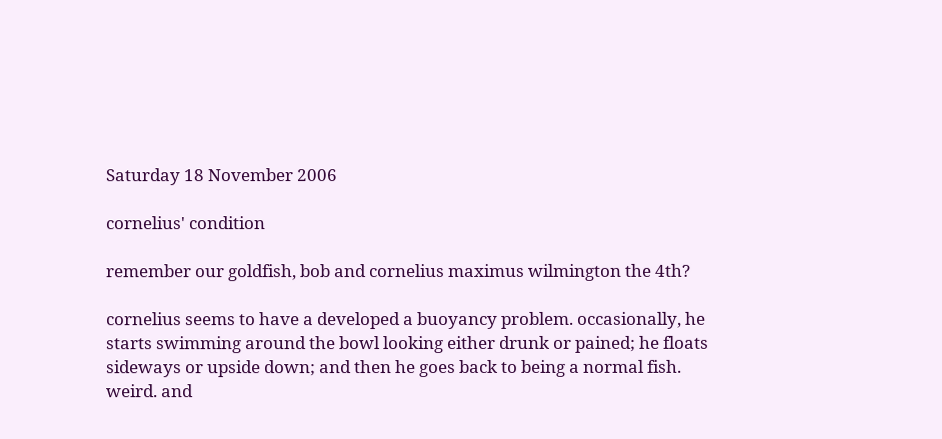Saturday 18 November 2006

cornelius' condition

remember our goldfish, bob and cornelius maximus wilmington the 4th?

cornelius seems to have a developed a buoyancy problem. occasionally, he starts swimming around the bowl looking either drunk or pained; he floats sideways or upside down; and then he goes back to being a normal fish. weird. and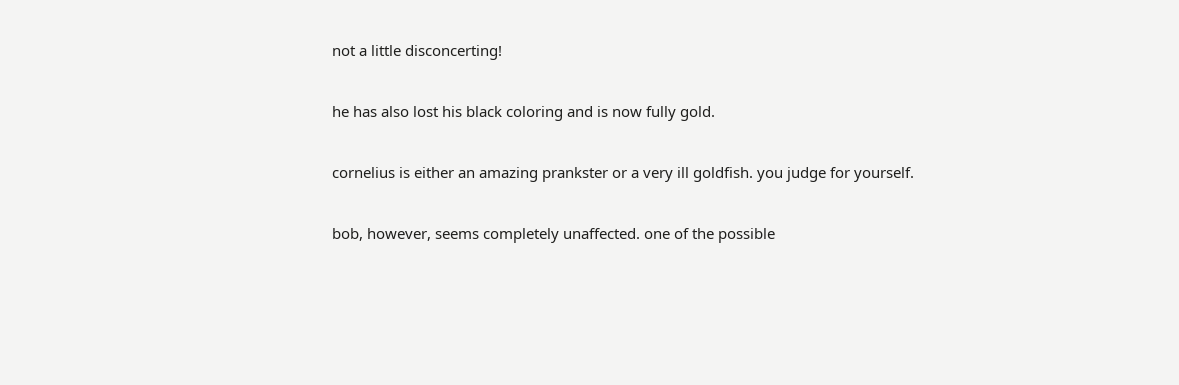not a little disconcerting!

he has also lost his black coloring and is now fully gold.

cornelius is either an amazing prankster or a very ill goldfish. you judge for yourself.

bob, however, seems completely unaffected. one of the possible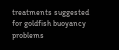treatments suggested for goldfish buoyancy problems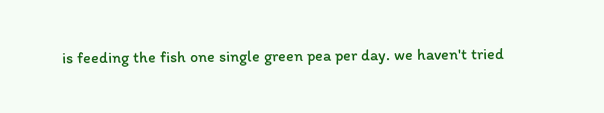is feeding the fish one single green pea per day. we haven't tried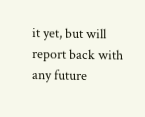it yet, but will report back with any future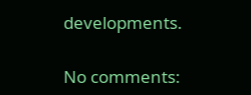developments.

No comments: